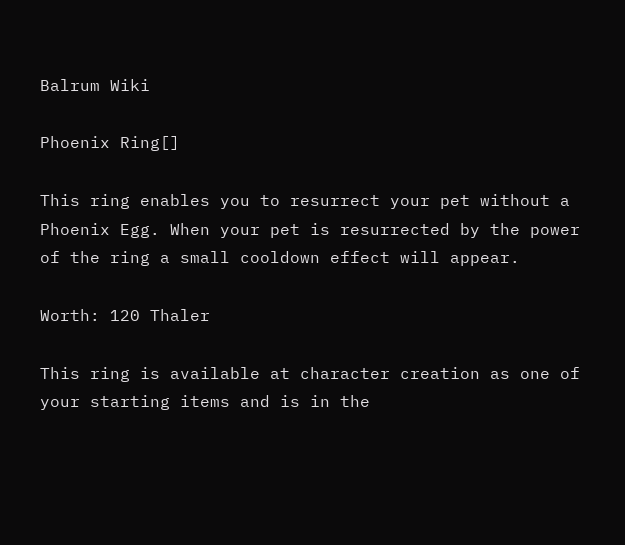Balrum Wiki

Phoenix Ring[]

This ring enables you to resurrect your pet without a Phoenix Egg. When your pet is resurrected by the power of the ring a small cooldown effect will appear.

Worth: 120 Thaler

This ring is available at character creation as one of your starting items and is in the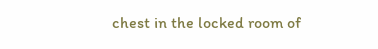chest in the locked room of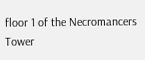floor 1 of the Necromancers Tower